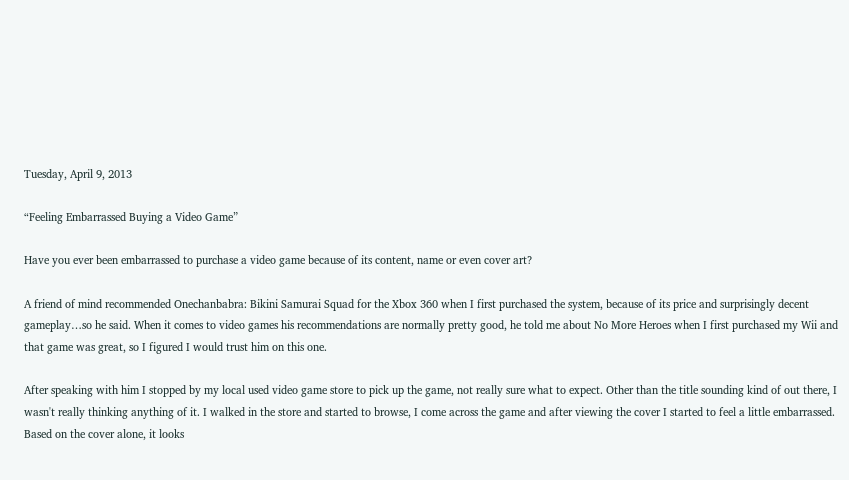Tuesday, April 9, 2013

“Feeling Embarrassed Buying a Video Game”

Have you ever been embarrassed to purchase a video game because of its content, name or even cover art?

A friend of mind recommended Onechanbabra: Bikini Samurai Squad for the Xbox 360 when I first purchased the system, because of its price and surprisingly decent gameplay…so he said. When it comes to video games his recommendations are normally pretty good, he told me about No More Heroes when I first purchased my Wii and that game was great, so I figured I would trust him on this one.

After speaking with him I stopped by my local used video game store to pick up the game, not really sure what to expect. Other than the title sounding kind of out there, I wasn't really thinking anything of it. I walked in the store and started to browse, I come across the game and after viewing the cover I started to feel a little embarrassed. Based on the cover alone, it looks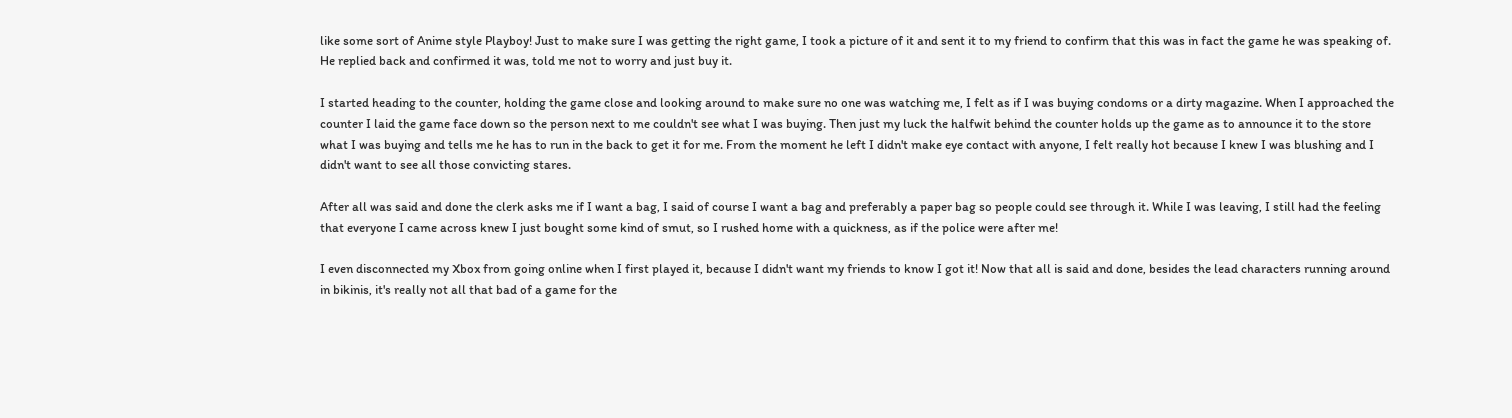like some sort of Anime style Playboy! Just to make sure I was getting the right game, I took a picture of it and sent it to my friend to confirm that this was in fact the game he was speaking of. He replied back and confirmed it was, told me not to worry and just buy it.

I started heading to the counter, holding the game close and looking around to make sure no one was watching me, I felt as if I was buying condoms or a dirty magazine. When I approached the counter I laid the game face down so the person next to me couldn't see what I was buying. Then just my luck the halfwit behind the counter holds up the game as to announce it to the store what I was buying and tells me he has to run in the back to get it for me. From the moment he left I didn't make eye contact with anyone, I felt really hot because I knew I was blushing and I didn't want to see all those convicting stares.

After all was said and done the clerk asks me if I want a bag, I said of course I want a bag and preferably a paper bag so people could see through it. While I was leaving, I still had the feeling that everyone I came across knew I just bought some kind of smut, so I rushed home with a quickness, as if the police were after me!

I even disconnected my Xbox from going online when I first played it, because I didn't want my friends to know I got it! Now that all is said and done, besides the lead characters running around in bikinis, it's really not all that bad of a game for the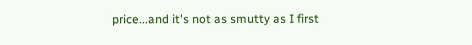price...and it's not as smutty as I first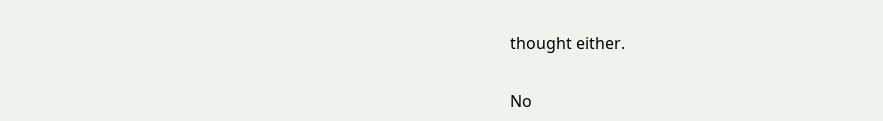thought either.


No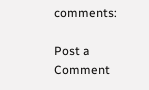comments:

Post a Comment